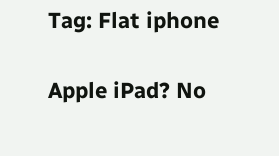Tag: Flat iphone

Apple iPad? No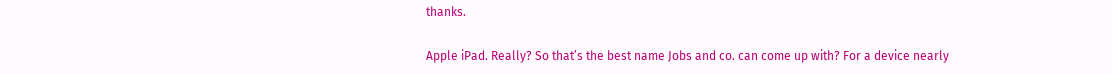thanks.

Apple iPad. Really? So that’s the best name Jobs and co. can come up with? For a device nearly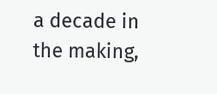a decade in the making,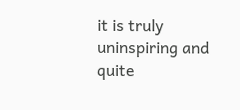it is truly uninspiring and quite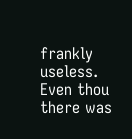frankly useless.  Even thou there was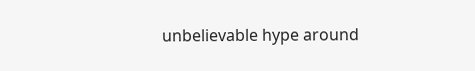unbelievable hype around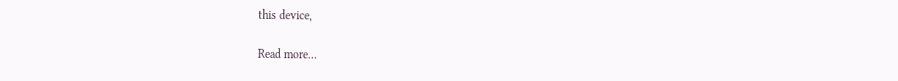this device,

Read more…